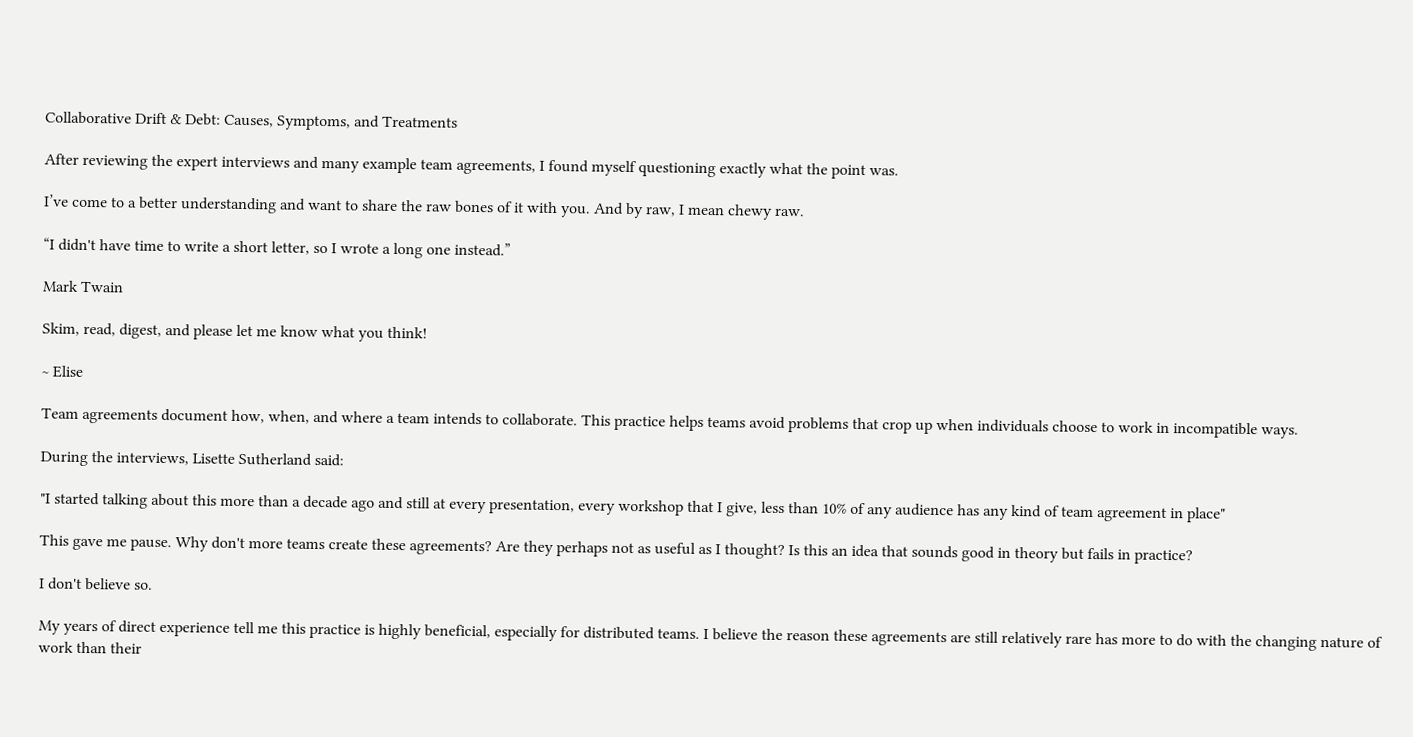Collaborative Drift & Debt: Causes, Symptoms, and Treatments

After reviewing the expert interviews and many example team agreements, I found myself questioning exactly what the point was.

I’ve come to a better understanding and want to share the raw bones of it with you. And by raw, I mean chewy raw.

“I didn't have time to write a short letter, so I wrote a long one instead.”

Mark Twain

Skim, read, digest, and please let me know what you think!

~ Elise

Team agreements document how, when, and where a team intends to collaborate. This practice helps teams avoid problems that crop up when individuals choose to work in incompatible ways.

During the interviews, Lisette Sutherland said:

"I started talking about this more than a decade ago and still at every presentation, every workshop that I give, less than 10% of any audience has any kind of team agreement in place"

This gave me pause. Why don't more teams create these agreements? Are they perhaps not as useful as I thought? Is this an idea that sounds good in theory but fails in practice?

I don't believe so.

My years of direct experience tell me this practice is highly beneficial, especially for distributed teams. I believe the reason these agreements are still relatively rare has more to do with the changing nature of work than their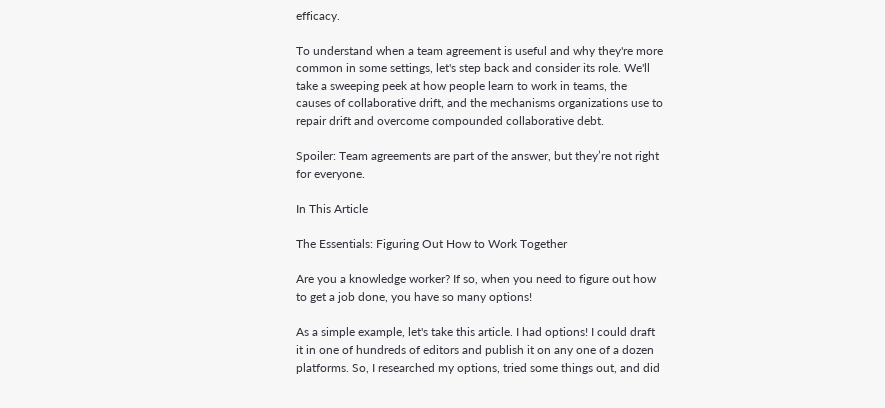efficacy.

To understand when a team agreement is useful and why they're more common in some settings, let's step back and consider its role. We'll take a sweeping peek at how people learn to work in teams, the causes of collaborative drift, and the mechanisms organizations use to repair drift and overcome compounded collaborative debt.

Spoiler: Team agreements are part of the answer, but they’re not right for everyone.

In This Article

The Essentials: Figuring Out How to Work Together

Are you a knowledge worker? If so, when you need to figure out how to get a job done, you have so many options!

As a simple example, let's take this article. I had options! I could draft it in one of hundreds of editors and publish it on any one of a dozen platforms. So, I researched my options, tried some things out, and did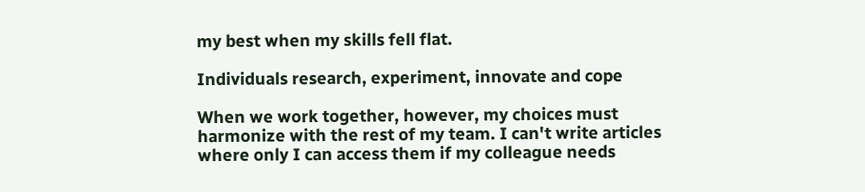my best when my skills fell flat.

Individuals research, experiment, innovate and cope

When we work together, however, my choices must harmonize with the rest of my team. I can't write articles where only I can access them if my colleague needs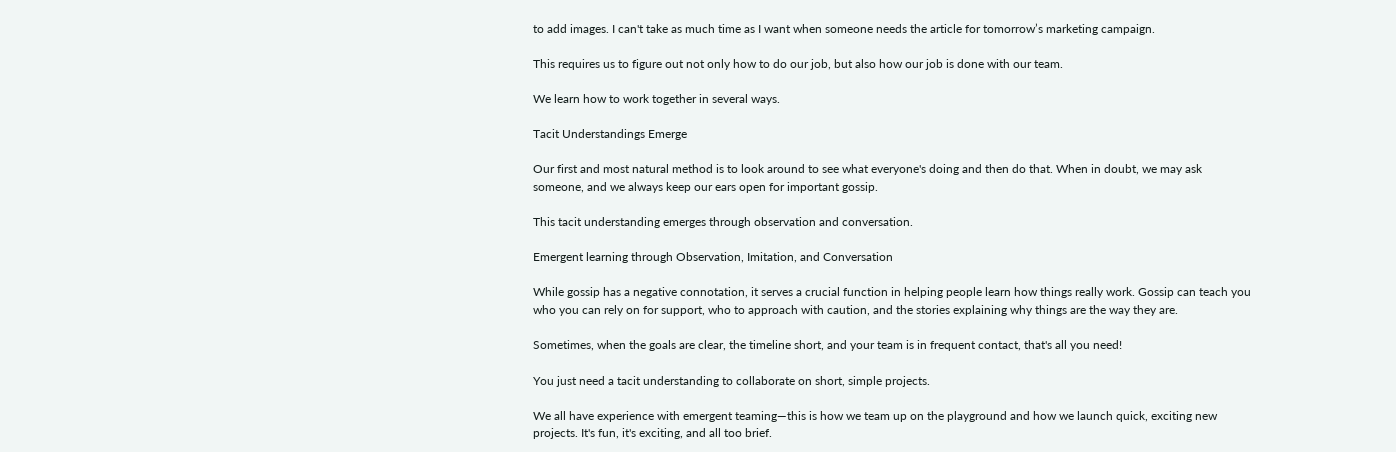to add images. I can't take as much time as I want when someone needs the article for tomorrow’s marketing campaign.

This requires us to figure out not only how to do our job, but also how our job is done with our team.

We learn how to work together in several ways.

Tacit Understandings Emerge

Our first and most natural method is to look around to see what everyone's doing and then do that. When in doubt, we may ask someone, and we always keep our ears open for important gossip.

This tacit understanding emerges through observation and conversation.

Emergent learning through Observation, Imitation, and Conversation

While gossip has a negative connotation, it serves a crucial function in helping people learn how things really work. Gossip can teach you who you can rely on for support, who to approach with caution, and the stories explaining why things are the way they are.

Sometimes, when the goals are clear, the timeline short, and your team is in frequent contact, that's all you need!

You just need a tacit understanding to collaborate on short, simple projects.

We all have experience with emergent teaming—this is how we team up on the playground and how we launch quick, exciting new projects. It's fun, it's exciting, and all too brief.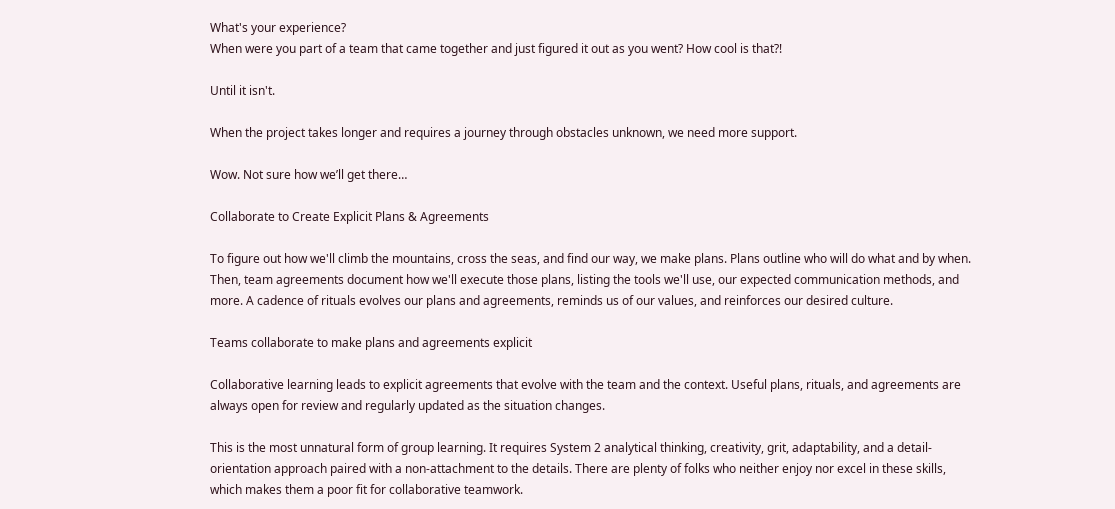What's your experience?
When were you part of a team that came together and just figured it out as you went? How cool is that?!

Until it isn't.

When the project takes longer and requires a journey through obstacles unknown, we need more support.

Wow. Not sure how we’ll get there…

Collaborate to Create Explicit Plans & Agreements

To figure out how we'll climb the mountains, cross the seas, and find our way, we make plans. Plans outline who will do what and by when. Then, team agreements document how we'll execute those plans, listing the tools we'll use, our expected communication methods, and more. A cadence of rituals evolves our plans and agreements, reminds us of our values, and reinforces our desired culture.

Teams collaborate to make plans and agreements explicit

Collaborative learning leads to explicit agreements that evolve with the team and the context. Useful plans, rituals, and agreements are always open for review and regularly updated as the situation changes.

This is the most unnatural form of group learning. It requires System 2 analytical thinking, creativity, grit, adaptability, and a detail-orientation approach paired with a non-attachment to the details. There are plenty of folks who neither enjoy nor excel in these skills, which makes them a poor fit for collaborative teamwork.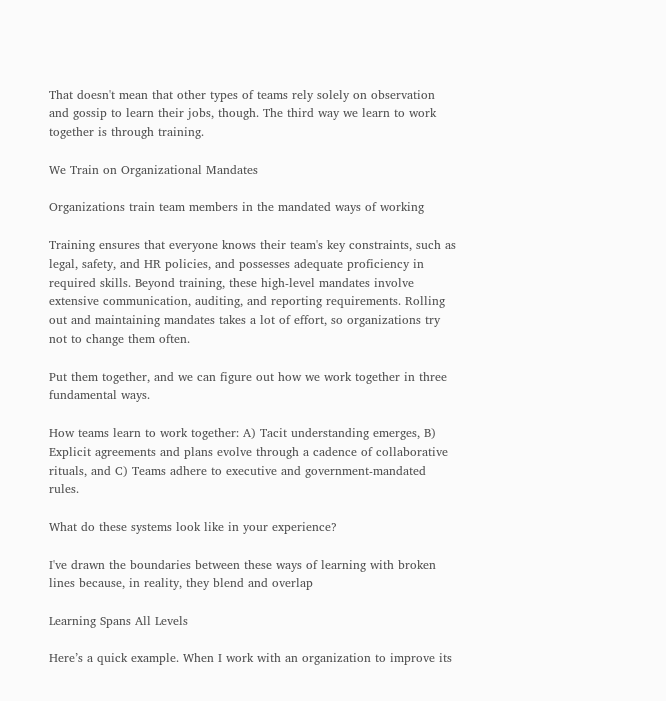That doesn't mean that other types of teams rely solely on observation and gossip to learn their jobs, though. The third way we learn to work together is through training.

We Train on Organizational Mandates

Organizations train team members in the mandated ways of working

Training ensures that everyone knows their team's key constraints, such as legal, safety, and HR policies, and possesses adequate proficiency in required skills. Beyond training, these high-level mandates involve extensive communication, auditing, and reporting requirements. Rolling out and maintaining mandates takes a lot of effort, so organizations try not to change them often.

Put them together, and we can figure out how we work together in three fundamental ways.

How teams learn to work together: A) Tacit understanding emerges, B) Explicit agreements and plans evolve through a cadence of collaborative rituals, and C) Teams adhere to executive and government-mandated rules.

What do these systems look like in your experience?

I've drawn the boundaries between these ways of learning with broken lines because, in reality, they blend and overlap

Learning Spans All Levels

Here’s a quick example. When I work with an organization to improve its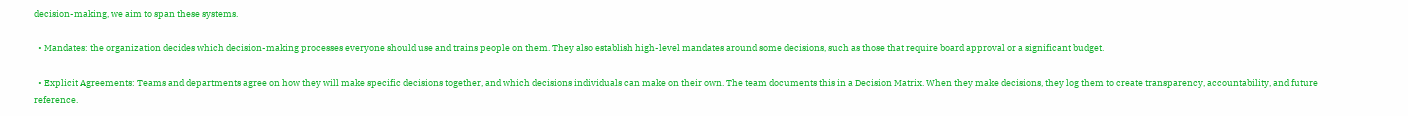decision-making, we aim to span these systems.

  • Mandates: the organization decides which decision-making processes everyone should use and trains people on them. They also establish high-level mandates around some decisions, such as those that require board approval or a significant budget.

  • Explicit Agreements: Teams and departments agree on how they will make specific decisions together, and which decisions individuals can make on their own. The team documents this in a Decision Matrix. When they make decisions, they log them to create transparency, accountability, and future reference.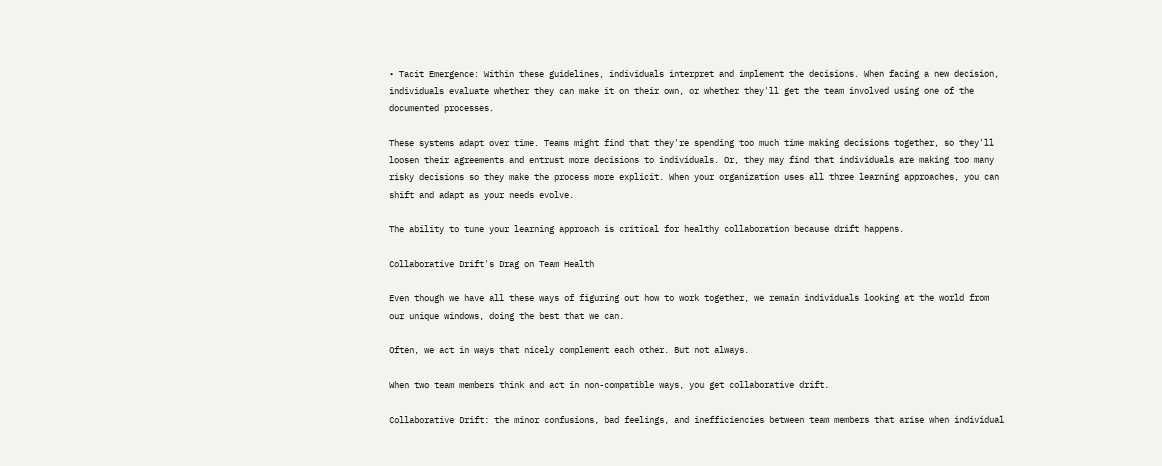• Tacit Emergence: Within these guidelines, individuals interpret and implement the decisions. When facing a new decision, individuals evaluate whether they can make it on their own, or whether they'll get the team involved using one of the documented processes.

These systems adapt over time. Teams might find that they're spending too much time making decisions together, so they'll loosen their agreements and entrust more decisions to individuals. Or, they may find that individuals are making too many risky decisions so they make the process more explicit. When your organization uses all three learning approaches, you can shift and adapt as your needs evolve.

The ability to tune your learning approach is critical for healthy collaboration because drift happens.

Collaborative Drift's Drag on Team Health

Even though we have all these ways of figuring out how to work together, we remain individuals looking at the world from our unique windows, doing the best that we can.

Often, we act in ways that nicely complement each other. But not always.

When two team members think and act in non-compatible ways, you get collaborative drift.

Collaborative Drift: the minor confusions, bad feelings, and inefficiencies between team members that arise when individual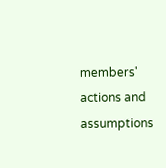members' actions and assumptions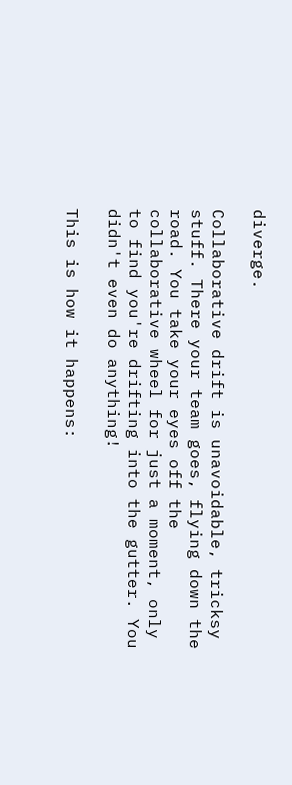diverge.

Collaborative drift is unavoidable, tricksy stuff. There your team goes, flying down the road. You take your eyes off the collaborative wheel for just a moment, only to find you're drifting into the gutter. You didn't even do anything!

This is how it happens: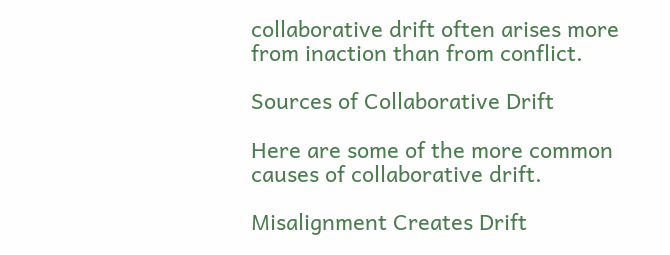collaborative drift often arises more from inaction than from conflict.

Sources of Collaborative Drift

Here are some of the more common causes of collaborative drift.

Misalignment Creates Drift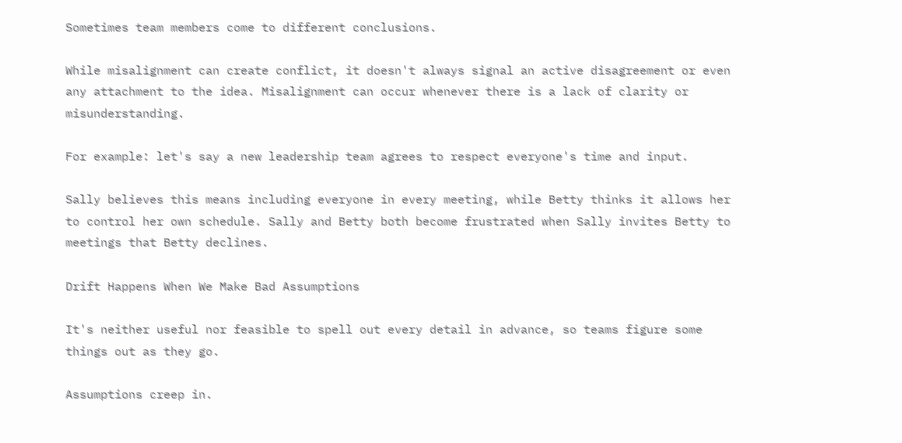Sometimes team members come to different conclusions.

While misalignment can create conflict, it doesn't always signal an active disagreement or even any attachment to the idea. Misalignment can occur whenever there is a lack of clarity or misunderstanding.

For example: let's say a new leadership team agrees to respect everyone's time and input.

Sally believes this means including everyone in every meeting, while Betty thinks it allows her to control her own schedule. Sally and Betty both become frustrated when Sally invites Betty to meetings that Betty declines.

Drift Happens When We Make Bad Assumptions

It's neither useful nor feasible to spell out every detail in advance, so teams figure some things out as they go.

Assumptions creep in.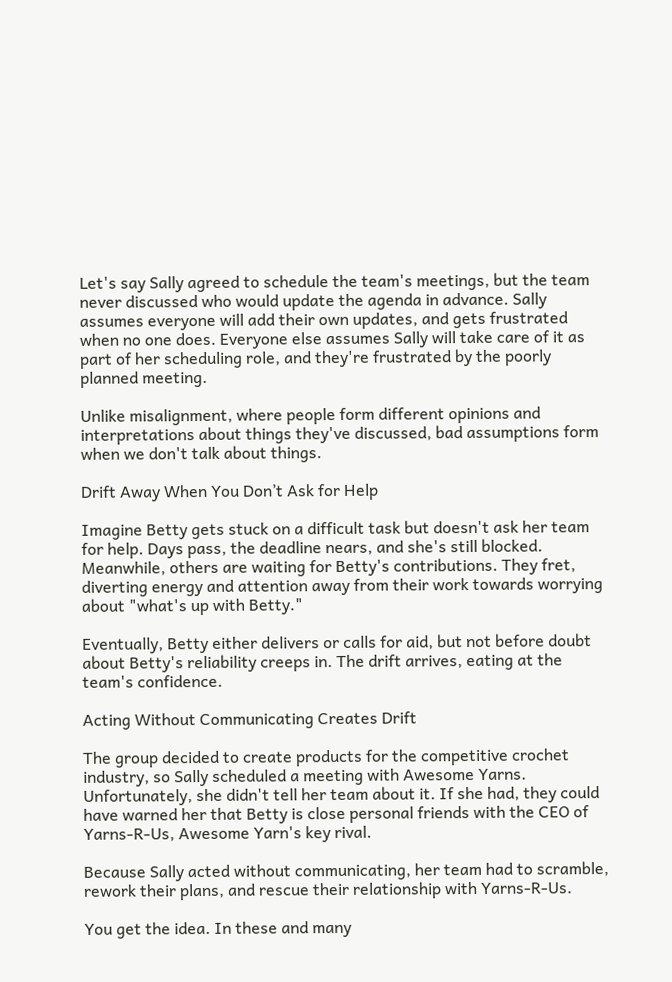Let's say Sally agreed to schedule the team's meetings, but the team never discussed who would update the agenda in advance. Sally assumes everyone will add their own updates, and gets frustrated when no one does. Everyone else assumes Sally will take care of it as part of her scheduling role, and they're frustrated by the poorly planned meeting.

Unlike misalignment, where people form different opinions and interpretations about things they've discussed, bad assumptions form when we don't talk about things.

Drift Away When You Don’t Ask for Help

Imagine Betty gets stuck on a difficult task but doesn't ask her team for help. Days pass, the deadline nears, and she's still blocked. Meanwhile, others are waiting for Betty's contributions. They fret, diverting energy and attention away from their work towards worrying about "what's up with Betty."

Eventually, Betty either delivers or calls for aid, but not before doubt about Betty's reliability creeps in. The drift arrives, eating at the team's confidence.

Acting Without Communicating Creates Drift

The group decided to create products for the competitive crochet industry, so Sally scheduled a meeting with Awesome Yarns. Unfortunately, she didn't tell her team about it. If she had, they could have warned her that Betty is close personal friends with the CEO of Yarns-R-Us, Awesome Yarn's key rival.

Because Sally acted without communicating, her team had to scramble, rework their plans, and rescue their relationship with Yarns-R-Us.

You get the idea. In these and many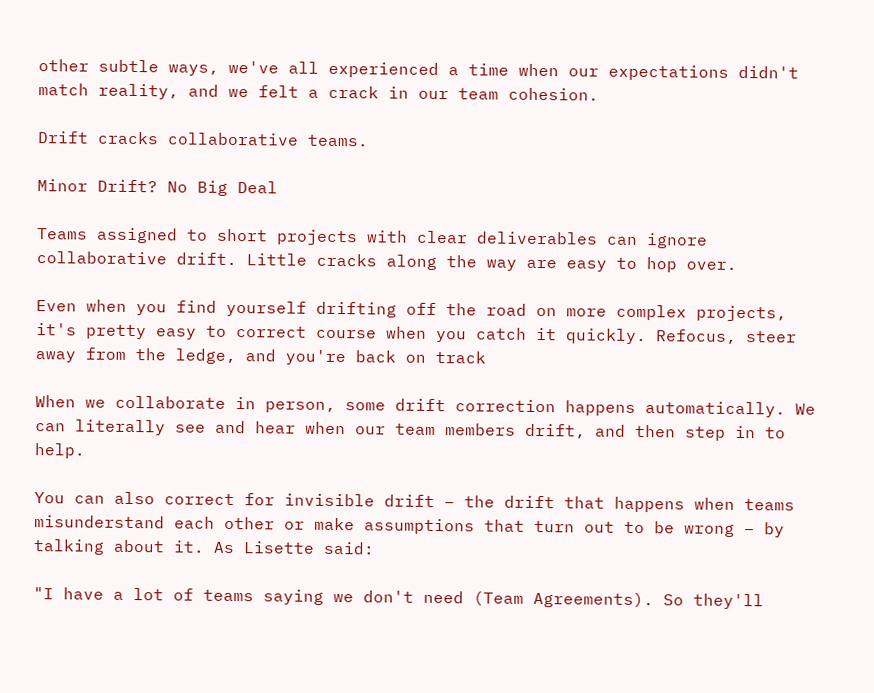other subtle ways, we've all experienced a time when our expectations didn't match reality, and we felt a crack in our team cohesion.

Drift cracks collaborative teams.

Minor Drift? No Big Deal

Teams assigned to short projects with clear deliverables can ignore collaborative drift. Little cracks along the way are easy to hop over.

Even when you find yourself drifting off the road on more complex projects, it's pretty easy to correct course when you catch it quickly. Refocus, steer away from the ledge, and you're back on track

When we collaborate in person, some drift correction happens automatically. We can literally see and hear when our team members drift, and then step in to help.

You can also correct for invisible drift – the drift that happens when teams misunderstand each other or make assumptions that turn out to be wrong – by talking about it. As Lisette said:

"I have a lot of teams saying we don't need (Team Agreements). So they'll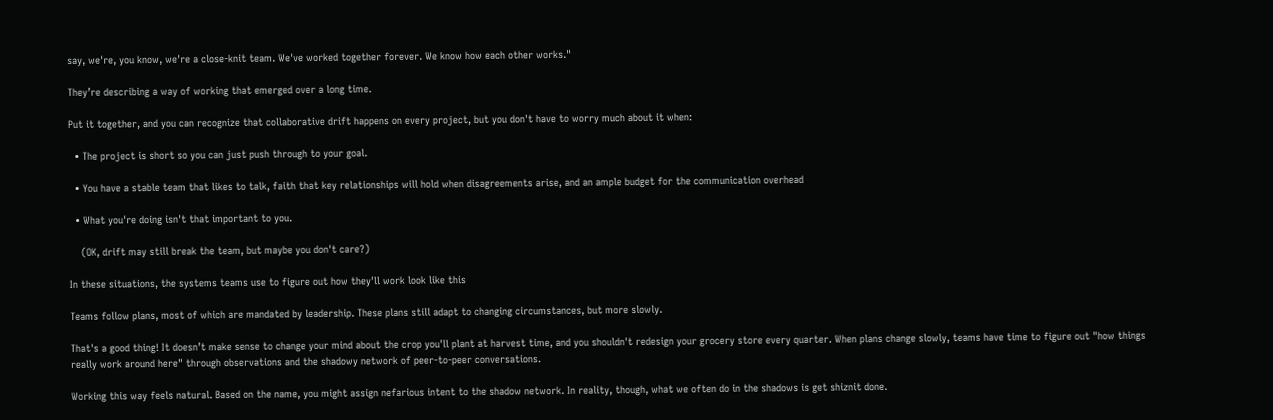say, we're, you know, we're a close-knit team. We've worked together forever. We know how each other works."

They’re describing a way of working that emerged over a long time.

Put it together, and you can recognize that collaborative drift happens on every project, but you don't have to worry much about it when:

  • The project is short so you can just push through to your goal.

  • You have a stable team that likes to talk, faith that key relationships will hold when disagreements arise, and an ample budget for the communication overhead

  • What you're doing isn't that important to you.

    (OK, drift may still break the team, but maybe you don't care?)

In these situations, the systems teams use to figure out how they'll work look like this

Teams follow plans, most of which are mandated by leadership. These plans still adapt to changing circumstances, but more slowly.

That's a good thing! It doesn’t make sense to change your mind about the crop you'll plant at harvest time, and you shouldn't redesign your grocery store every quarter. When plans change slowly, teams have time to figure out "how things really work around here" through observations and the shadowy network of peer-to-peer conversations.

Working this way feels natural. Based on the name, you might assign nefarious intent to the shadow network. In reality, though, what we often do in the shadows is get shiznit done.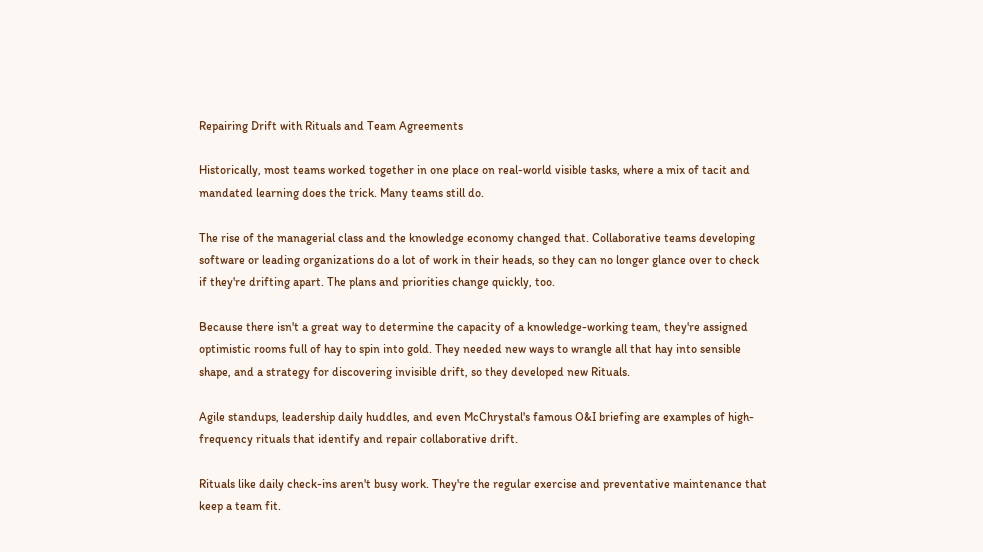Repairing Drift with Rituals and Team Agreements

Historically, most teams worked together in one place on real-world visible tasks, where a mix of tacit and mandated learning does the trick. Many teams still do.

The rise of the managerial class and the knowledge economy changed that. Collaborative teams developing software or leading organizations do a lot of work in their heads, so they can no longer glance over to check if they're drifting apart. The plans and priorities change quickly, too.

Because there isn't a great way to determine the capacity of a knowledge-working team, they're assigned optimistic rooms full of hay to spin into gold. They needed new ways to wrangle all that hay into sensible shape, and a strategy for discovering invisible drift, so they developed new Rituals.

Agile standups, leadership daily huddles, and even McChrystal's famous O&I briefing are examples of high-frequency rituals that identify and repair collaborative drift.

Rituals like daily check-ins aren't busy work. They're the regular exercise and preventative maintenance that keep a team fit.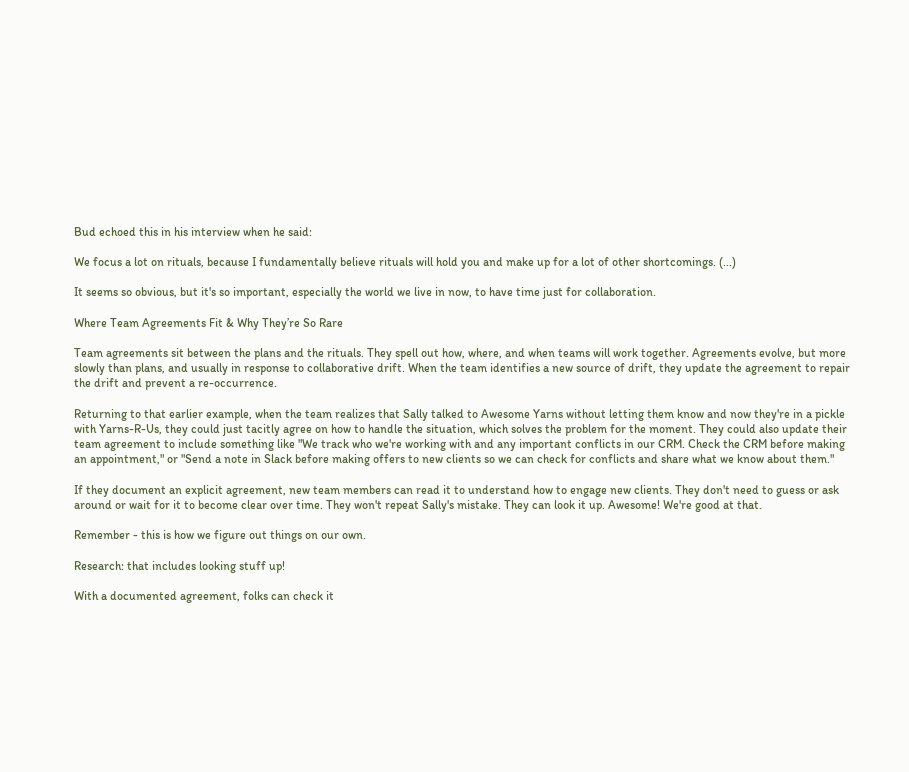Bud echoed this in his interview when he said:

We focus a lot on rituals, because I fundamentally believe rituals will hold you and make up for a lot of other shortcomings. (...)

It seems so obvious, but it's so important, especially the world we live in now, to have time just for collaboration.

Where Team Agreements Fit & Why They’re So Rare

Team agreements sit between the plans and the rituals. They spell out how, where, and when teams will work together. Agreements evolve, but more slowly than plans, and usually in response to collaborative drift. When the team identifies a new source of drift, they update the agreement to repair the drift and prevent a re-occurrence.

Returning to that earlier example, when the team realizes that Sally talked to Awesome Yarns without letting them know and now they're in a pickle with Yarns-R-Us, they could just tacitly agree on how to handle the situation, which solves the problem for the moment. They could also update their team agreement to include something like "We track who we're working with and any important conflicts in our CRM. Check the CRM before making an appointment," or "Send a note in Slack before making offers to new clients so we can check for conflicts and share what we know about them."

If they document an explicit agreement, new team members can read it to understand how to engage new clients. They don't need to guess or ask around or wait for it to become clear over time. They won't repeat Sally's mistake. They can look it up. Awesome! We're good at that.

Remember - this is how we figure out things on our own.

Research: that includes looking stuff up!

With a documented agreement, folks can check it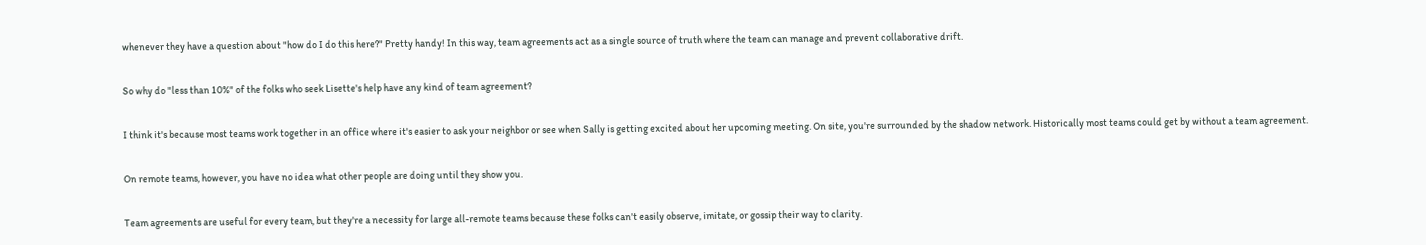whenever they have a question about "how do I do this here?" Pretty handy! In this way, team agreements act as a single source of truth where the team can manage and prevent collaborative drift.

So why do "less than 10%" of the folks who seek Lisette's help have any kind of team agreement?

I think it's because most teams work together in an office where it's easier to ask your neighbor or see when Sally is getting excited about her upcoming meeting. On site, you're surrounded by the shadow network. Historically most teams could get by without a team agreement.

On remote teams, however, you have no idea what other people are doing until they show you.

Team agreements are useful for every team, but they're a necessity for large all-remote teams because these folks can't easily observe, imitate, or gossip their way to clarity.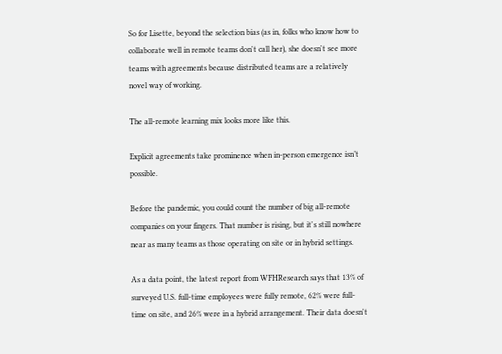So for Lisette, beyond the selection bias (as in, folks who know how to collaborate well in remote teams don't call her), she doesn't see more teams with agreements because distributed teams are a relatively novel way of working.

The all-remote learning mix looks more like this.

Explicit agreements take prominence when in-person emergence isn’t possible.

Before the pandemic, you could count the number of big all-remote companies on your fingers. That number is rising, but it's still nowhere near as many teams as those operating on site or in hybrid settings.

As a data point, the latest report from WFHResearch says that 13% of surveyed U.S. full-time employees were fully remote, 62% were full-time on site, and 26% were in a hybrid arrangement. Their data doesn't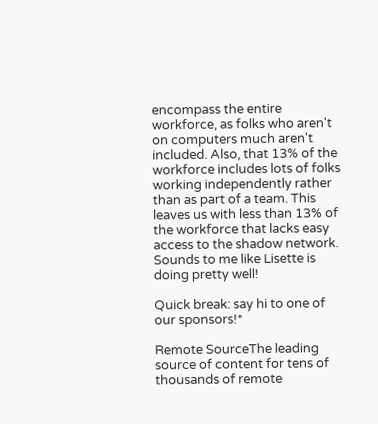encompass the entire workforce, as folks who aren't on computers much aren't included. Also, that 13% of the workforce includes lots of folks working independently rather than as part of a team. This leaves us with less than 13% of the workforce that lacks easy access to the shadow network. Sounds to me like Lisette is doing pretty well!

Quick break: say hi to one of our sponsors!*

Remote SourceThe leading source of content for tens of thousands of remote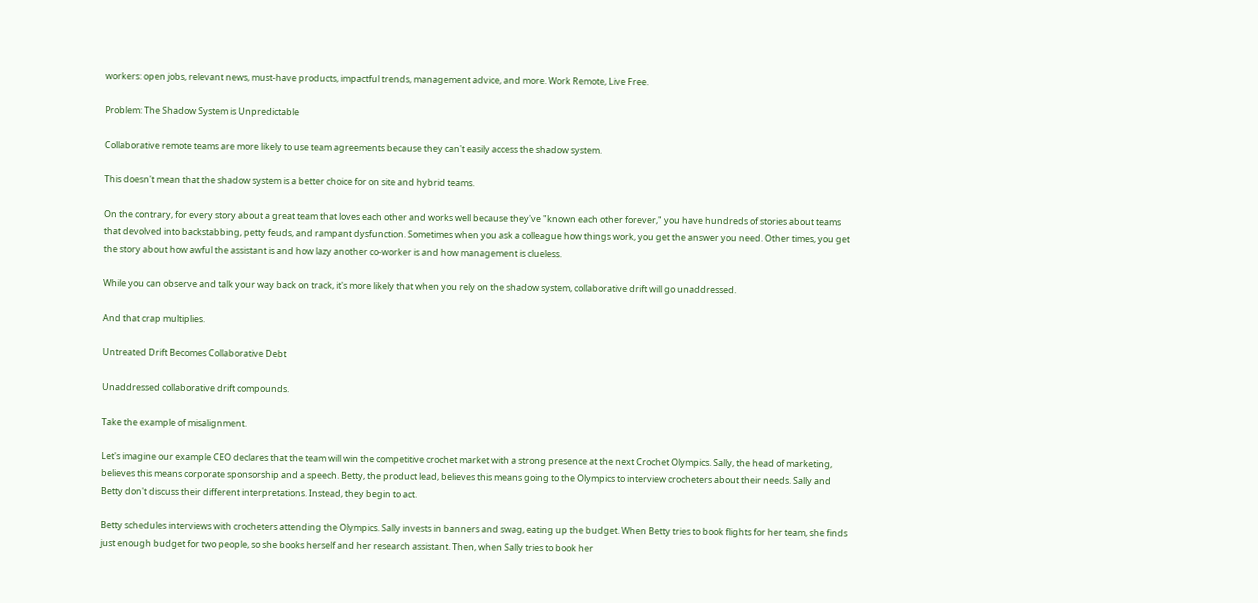workers: open jobs, relevant news, must-have products, impactful trends, management advice, and more. Work Remote, Live Free.

Problem: The Shadow System is Unpredictable

Collaborative remote teams are more likely to use team agreements because they can't easily access the shadow system.

This doesn't mean that the shadow system is a better choice for on site and hybrid teams.

On the contrary, for every story about a great team that loves each other and works well because they've "known each other forever," you have hundreds of stories about teams that devolved into backstabbing, petty feuds, and rampant dysfunction. Sometimes when you ask a colleague how things work, you get the answer you need. Other times, you get the story about how awful the assistant is and how lazy another co-worker is and how management is clueless.

While you can observe and talk your way back on track, it's more likely that when you rely on the shadow system, collaborative drift will go unaddressed.

And that crap multiplies.

Untreated Drift Becomes Collaborative Debt

Unaddressed collaborative drift compounds.

Take the example of misalignment.

Let's imagine our example CEO declares that the team will win the competitive crochet market with a strong presence at the next Crochet Olympics. Sally, the head of marketing, believes this means corporate sponsorship and a speech. Betty, the product lead, believes this means going to the Olympics to interview crocheters about their needs. Sally and Betty don't discuss their different interpretations. Instead, they begin to act.

Betty schedules interviews with crocheters attending the Olympics. Sally invests in banners and swag, eating up the budget. When Betty tries to book flights for her team, she finds just enough budget for two people, so she books herself and her research assistant. Then, when Sally tries to book her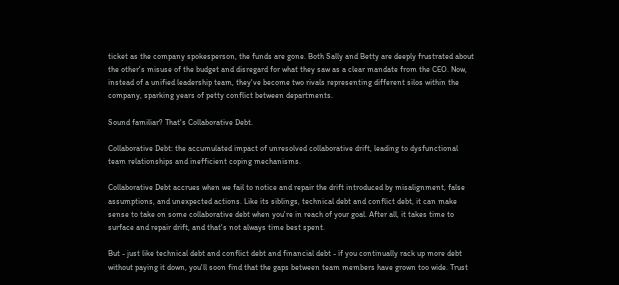ticket as the company spokesperson, the funds are gone. Both Sally and Betty are deeply frustrated about the other's misuse of the budget and disregard for what they saw as a clear mandate from the CEO. Now, instead of a unified leadership team, they've become two rivals representing different silos within the company, sparking years of petty conflict between departments.

Sound familiar? That's Collaborative Debt.

Collaborative Debt: the accumulated impact of unresolved collaborative drift, leading to dysfunctional team relationships and inefficient coping mechanisms.

Collaborative Debt accrues when we fail to notice and repair the drift introduced by misalignment, false assumptions, and unexpected actions. Like its siblings, technical debt and conflict debt, it can make sense to take on some collaborative debt when you're in reach of your goal. After all, it takes time to surface and repair drift, and that's not always time best spent.

But - just like technical debt and conflict debt and financial debt - if you continually rack up more debt without paying it down, you'll soon find that the gaps between team members have grown too wide. Trust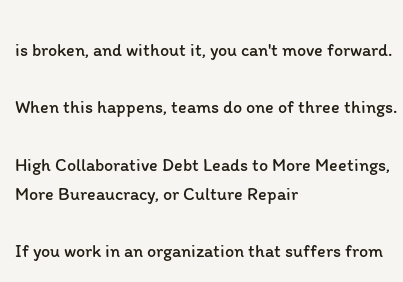is broken, and without it, you can't move forward.

When this happens, teams do one of three things.

High Collaborative Debt Leads to More Meetings, More Bureaucracy, or Culture Repair

If you work in an organization that suffers from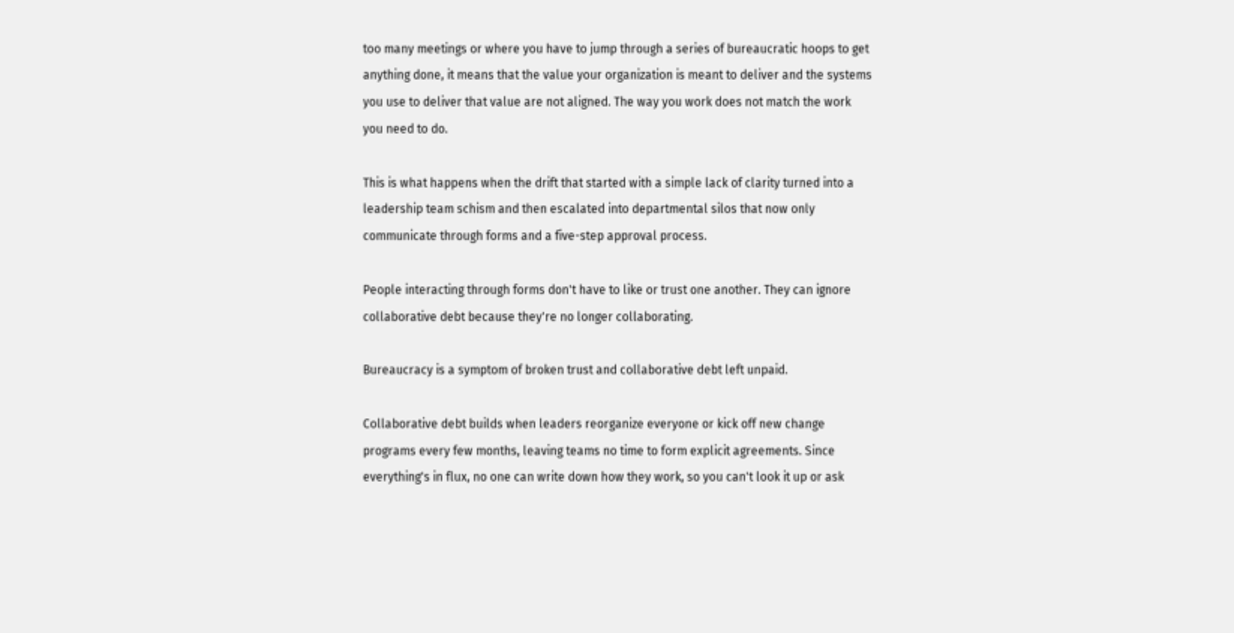too many meetings or where you have to jump through a series of bureaucratic hoops to get anything done, it means that the value your organization is meant to deliver and the systems you use to deliver that value are not aligned. The way you work does not match the work you need to do.

This is what happens when the drift that started with a simple lack of clarity turned into a leadership team schism and then escalated into departmental silos that now only communicate through forms and a five-step approval process.

People interacting through forms don't have to like or trust one another. They can ignore collaborative debt because they're no longer collaborating.

Bureaucracy is a symptom of broken trust and collaborative debt left unpaid.

Collaborative debt builds when leaders reorganize everyone or kick off new change programs every few months, leaving teams no time to form explicit agreements. Since everything's in flux, no one can write down how they work, so you can't look it up or ask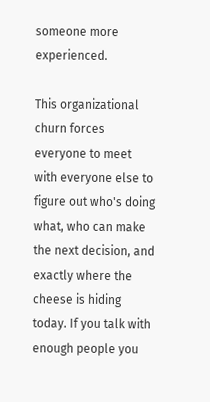someone more experienced.

This organizational churn forces everyone to meet with everyone else to figure out who's doing what, who can make the next decision, and exactly where the cheese is hiding today. If you talk with enough people you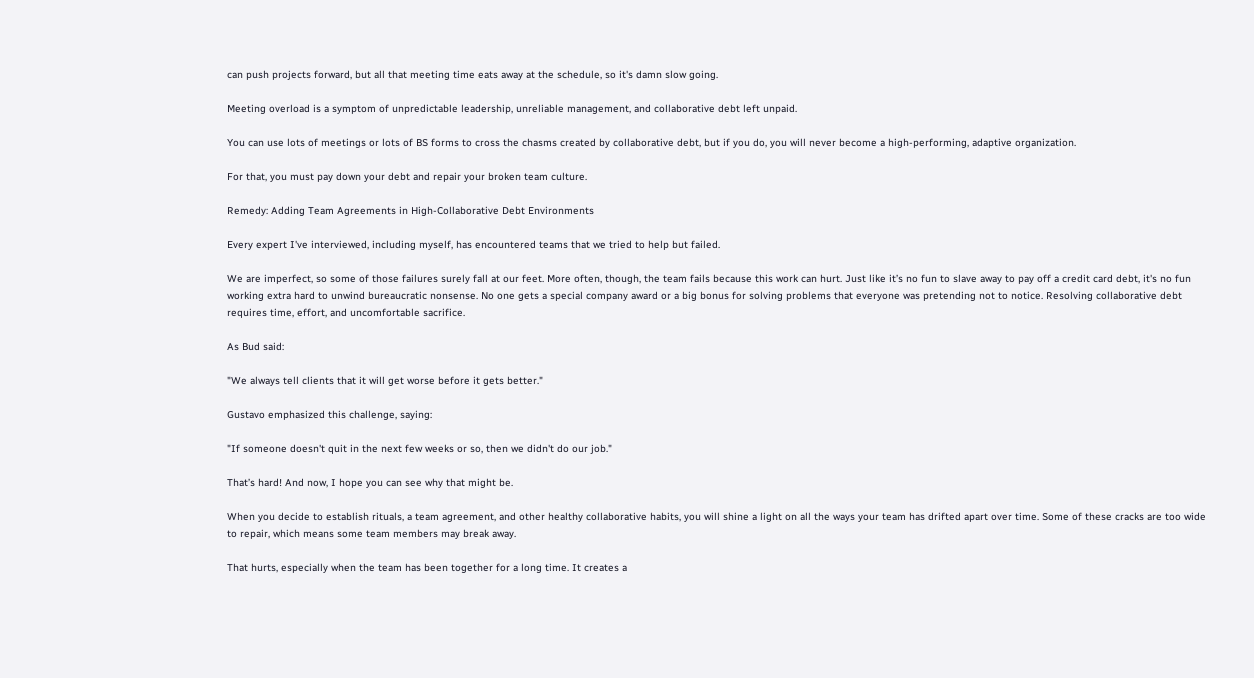can push projects forward, but all that meeting time eats away at the schedule, so it's damn slow going.

Meeting overload is a symptom of unpredictable leadership, unreliable management, and collaborative debt left unpaid.

You can use lots of meetings or lots of BS forms to cross the chasms created by collaborative debt, but if you do, you will never become a high-performing, adaptive organization.

For that, you must pay down your debt and repair your broken team culture.

Remedy: Adding Team Agreements in High-Collaborative Debt Environments

Every expert I've interviewed, including myself, has encountered teams that we tried to help but failed.

We are imperfect, so some of those failures surely fall at our feet. More often, though, the team fails because this work can hurt. Just like it’s no fun to slave away to pay off a credit card debt, it's no fun working extra hard to unwind bureaucratic nonsense. No one gets a special company award or a big bonus for solving problems that everyone was pretending not to notice. Resolving collaborative debt requires time, effort, and uncomfortable sacrifice.

As Bud said:

"We always tell clients that it will get worse before it gets better."

Gustavo emphasized this challenge, saying:

"If someone doesn't quit in the next few weeks or so, then we didn't do our job."

That’s hard! And now, I hope you can see why that might be.

When you decide to establish rituals, a team agreement, and other healthy collaborative habits, you will shine a light on all the ways your team has drifted apart over time. Some of these cracks are too wide to repair, which means some team members may break away.

That hurts, especially when the team has been together for a long time. It creates a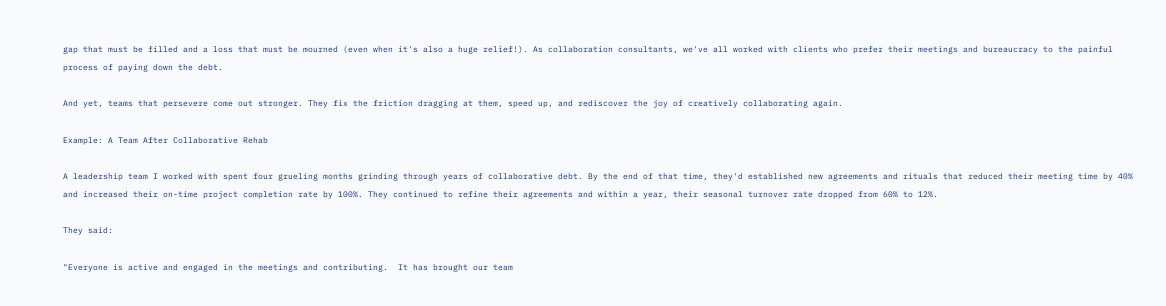gap that must be filled and a loss that must be mourned (even when it's also a huge relief!). As collaboration consultants, we've all worked with clients who prefer their meetings and bureaucracy to the painful process of paying down the debt.

And yet, teams that persevere come out stronger. They fix the friction dragging at them, speed up, and rediscover the joy of creatively collaborating again.

Example: A Team After Collaborative Rehab

A leadership team I worked with spent four grueling months grinding through years of collaborative debt. By the end of that time, they'd established new agreements and rituals that reduced their meeting time by 40% and increased their on-time project completion rate by 100%. They continued to refine their agreements and within a year, their seasonal turnover rate dropped from 60% to 12%.

They said:

"Everyone is active and engaged in the meetings and contributing.  It has brought our team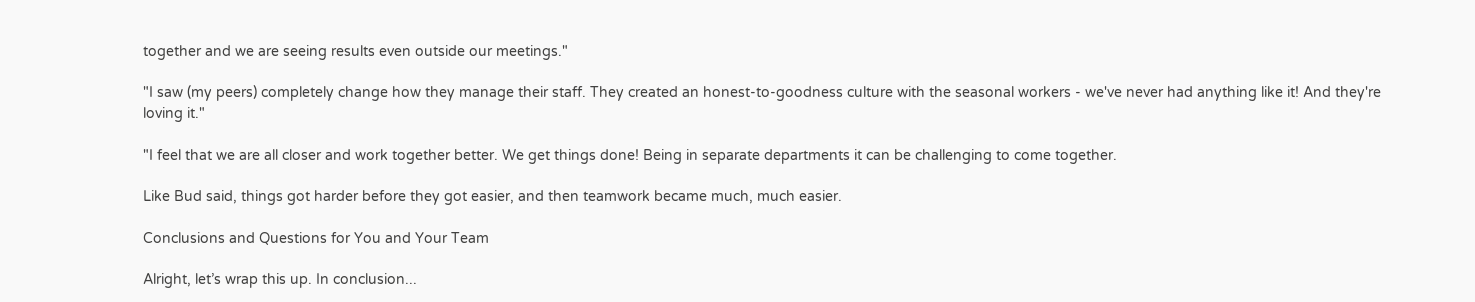together and we are seeing results even outside our meetings."

"I saw (my peers) completely change how they manage their staff. They created an honest-to-goodness culture with the seasonal workers - we've never had anything like it! And they're loving it."

"I feel that we are all closer and work together better. We get things done! Being in separate departments it can be challenging to come together.

Like Bud said, things got harder before they got easier, and then teamwork became much, much easier.

Conclusions and Questions for You and Your Team

Alright, let’s wrap this up. In conclusion...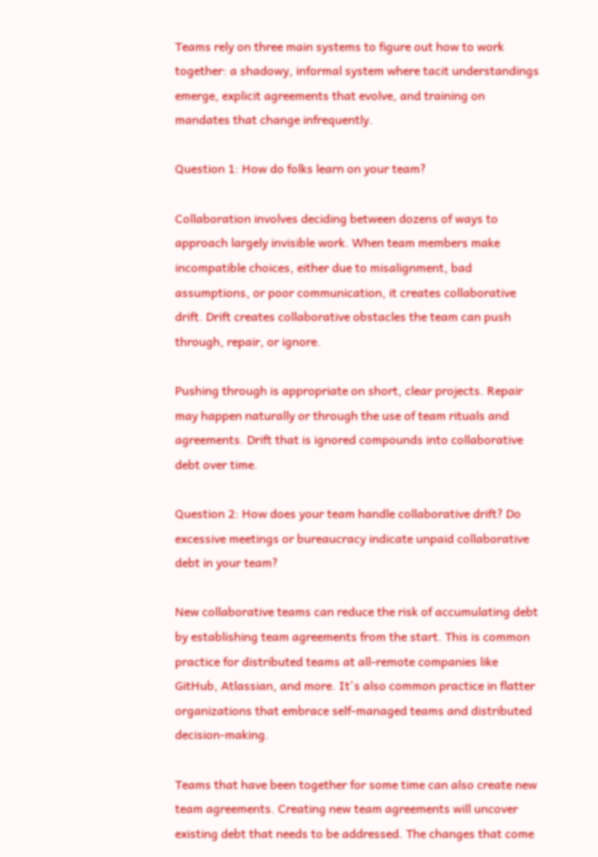Teams rely on three main systems to figure out how to work together: a shadowy, informal system where tacit understandings emerge, explicit agreements that evolve, and training on mandates that change infrequently.

Question 1: How do folks learn on your team?

Collaboration involves deciding between dozens of ways to approach largely invisible work. When team members make incompatible choices, either due to misalignment, bad assumptions, or poor communication, it creates collaborative drift. Drift creates collaborative obstacles the team can push through, repair, or ignore.

Pushing through is appropriate on short, clear projects. Repair may happen naturally or through the use of team rituals and agreements. Drift that is ignored compounds into collaborative debt over time.

Question 2: How does your team handle collaborative drift? Do excessive meetings or bureaucracy indicate unpaid collaborative debt in your team?

New collaborative teams can reduce the risk of accumulating debt by establishing team agreements from the start. This is common practice for distributed teams at all-remote companies like GitHub, Atlassian, and more. It's also common practice in flatter organizations that embrace self-managed teams and distributed decision-making.

Teams that have been together for some time can also create new team agreements. Creating new team agreements will uncover existing debt that needs to be addressed. The changes that come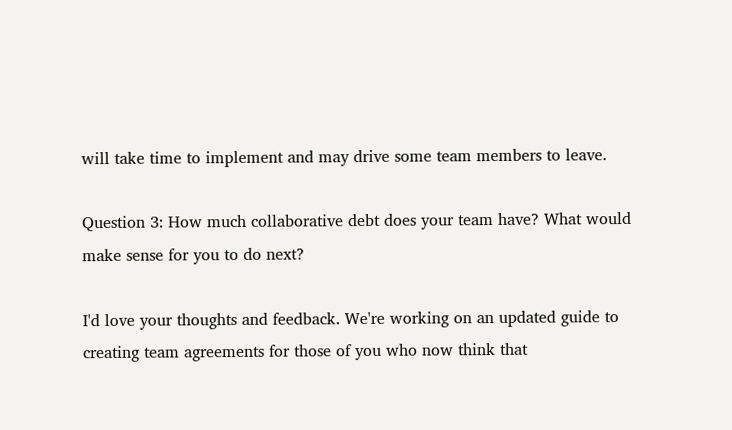will take time to implement and may drive some team members to leave.

Question 3: How much collaborative debt does your team have? What would make sense for you to do next?

I'd love your thoughts and feedback. We're working on an updated guide to creating team agreements for those of you who now think that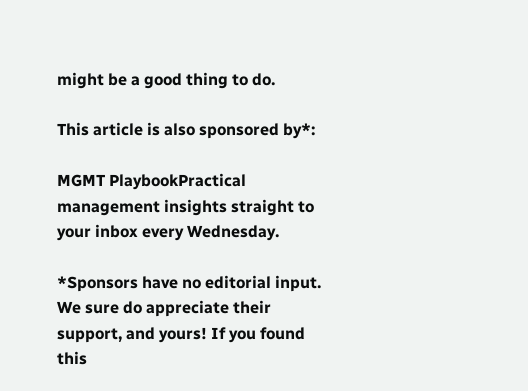might be a good thing to do.

This article is also sponsored by*:

MGMT PlaybookPractical management insights straight to your inbox every Wednesday.

*Sponsors have no editorial input. We sure do appreciate their support, and yours! If you found this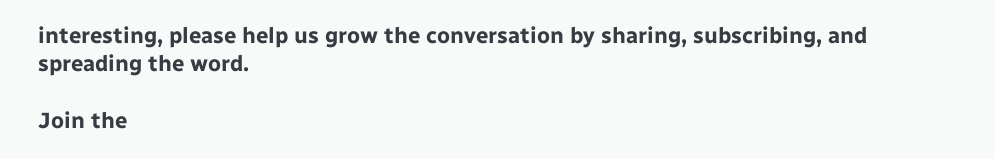interesting, please help us grow the conversation by sharing, subscribing, and spreading the word.

Join the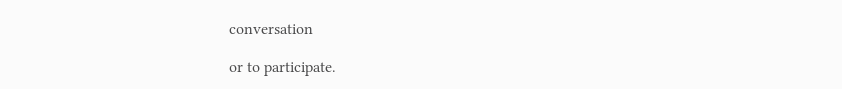conversation

or to participate.